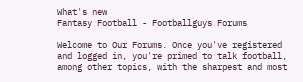What's new
Fantasy Football - Footballguys Forums

Welcome to Our Forums. Once you've registered and logged in, you're primed to talk football, among other topics, with the sharpest and most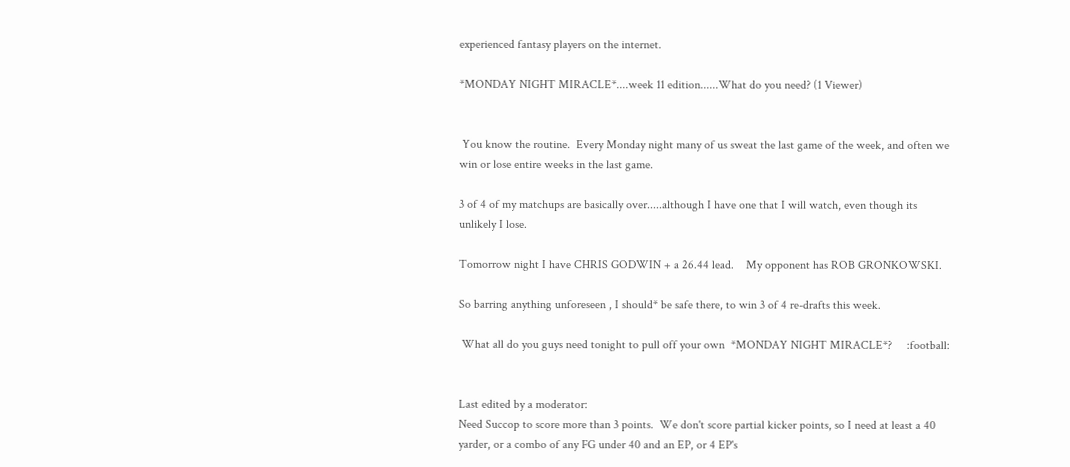experienced fantasy players on the internet.

*MONDAY NIGHT MIRACLE*....week 11 edition......What do you need? (1 Viewer)


 You know the routine.  Every Monday night many of us sweat the last game of the week, and often we win or lose entire weeks in the last game.

3 of 4 of my matchups are basically over.....although I have one that I will watch, even though its unlikely I lose.

Tomorrow night I have CHRIS GODWIN + a 26.44 lead.    My opponent has ROB GRONKOWSKI.

So barring anything unforeseen , I should* be safe there, to win 3 of 4 re-drafts this week.

 What all do you guys need tonight to pull off your own  *MONDAY NIGHT MIRACLE*?     :football:


Last edited by a moderator:
Need Succop to score more than 3 points.  We don't score partial kicker points, so I need at least a 40 yarder, or a combo of any FG under 40 and an EP, or 4 EP's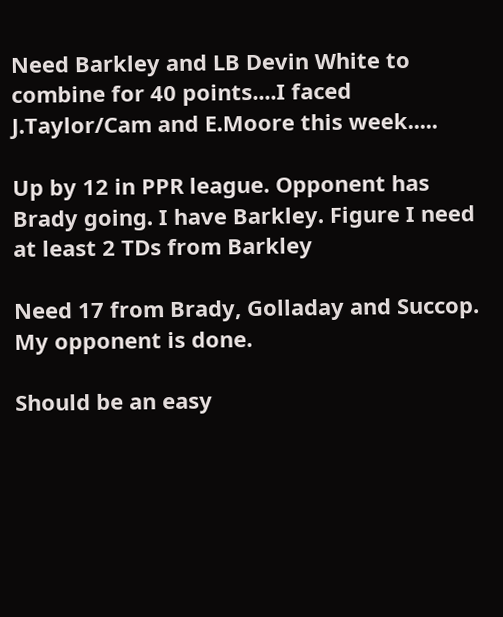Need Barkley and LB Devin White to combine for 40 points....I faced J.Taylor/Cam and E.Moore this week.....

Up by 12 in PPR league. Opponent has Brady going. I have Barkley. Figure I need at least 2 TDs from Barkley

Need 17 from Brady, Golladay and Succop.   My opponent is done.

Should be an easy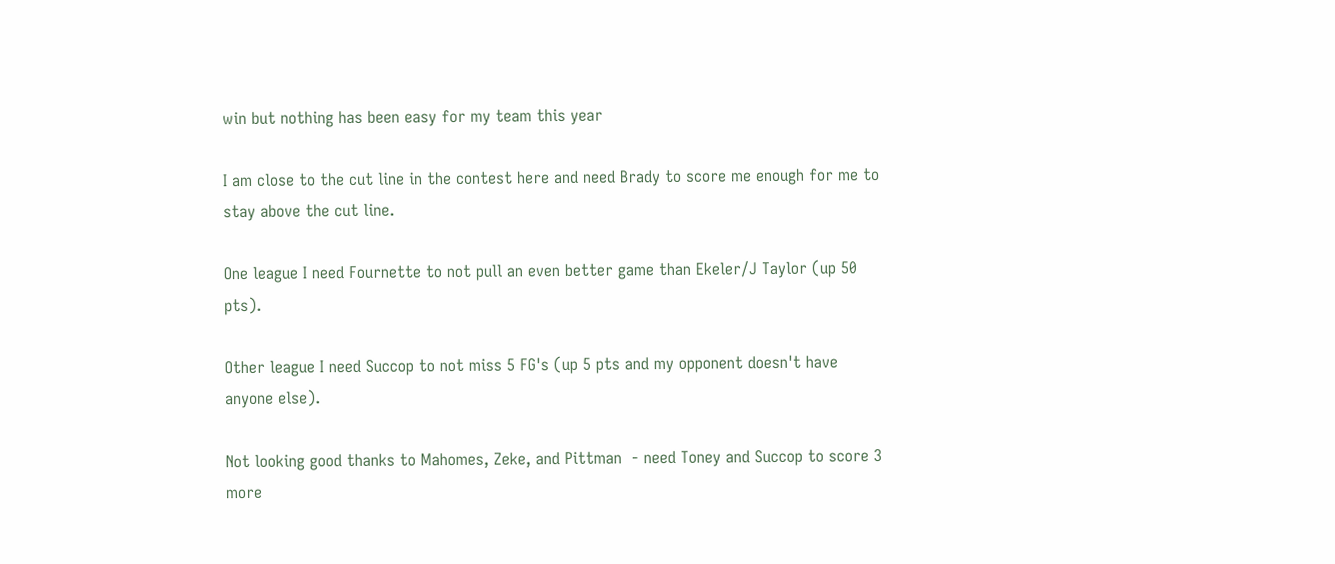win but nothing has been easy for my team this year

I am close to the cut line in the contest here and need Brady to score me enough for me to stay above the cut line.

One league I need Fournette to not pull an even better game than Ekeler/J Taylor (up 50 pts).

Other league I need Succop to not miss 5 FG's (up 5 pts and my opponent doesn't have anyone else).

Not looking good thanks to Mahomes, Zeke, and Pittman  - need Toney and Succop to score 3 more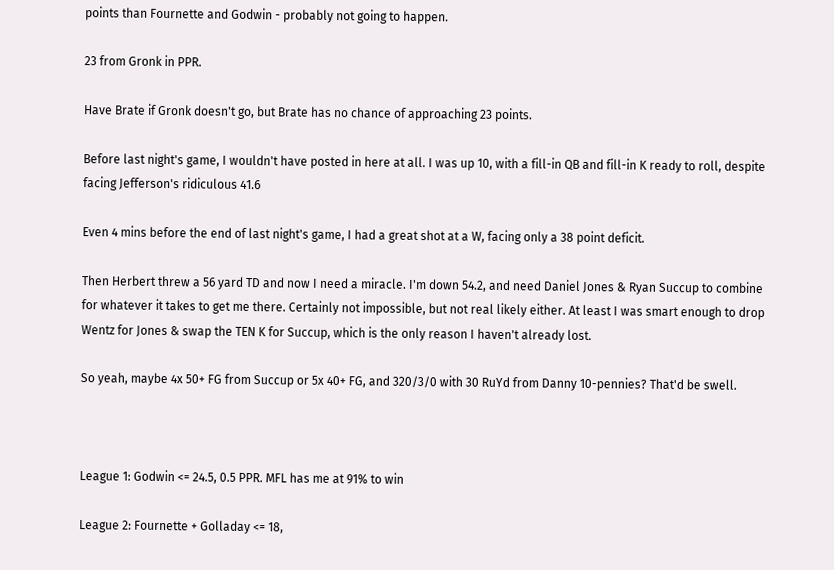points than Fournette and Godwin - probably not going to happen.

23 from Gronk in PPR.

Have Brate if Gronk doesn't go, but Brate has no chance of approaching 23 points.

Before last night's game, I wouldn't have posted in here at all. I was up 10, with a fill-in QB and fill-in K ready to roll, despite facing Jefferson's ridiculous 41.6

Even 4 mins before the end of last night's game, I had a great shot at a W, facing only a 38 point deficit.

Then Herbert threw a 56 yard TD and now I need a miracle. I'm down 54.2, and need Daniel Jones & Ryan Succup to combine for whatever it takes to get me there. Certainly not impossible, but not real likely either. At least I was smart enough to drop Wentz for Jones & swap the TEN K for Succup, which is the only reason I haven't already lost.

So yeah, maybe 4x 50+ FG from Succup or 5x 40+ FG, and 320/3/0 with 30 RuYd from Danny 10-pennies? That'd be swell.



League 1: Godwin <= 24.5, 0.5 PPR. MFL has me at 91% to win

League 2: Fournette + Golladay <= 18,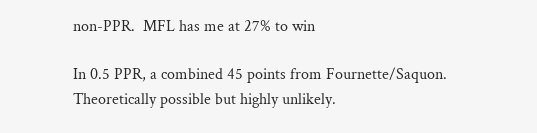non-PPR.  MFL has me at 27% to win

In 0.5 PPR, a combined 45 points from Fournette/Saquon. Theoretically possible but highly unlikely.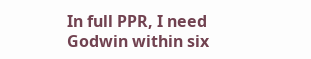In full PPR, I need Godwin within six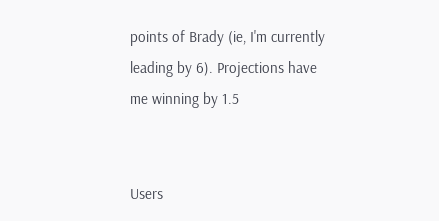points of Brady (ie, I'm currently leading by 6). Projections have me winning by 1.5


Users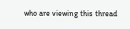who are viewing this thread